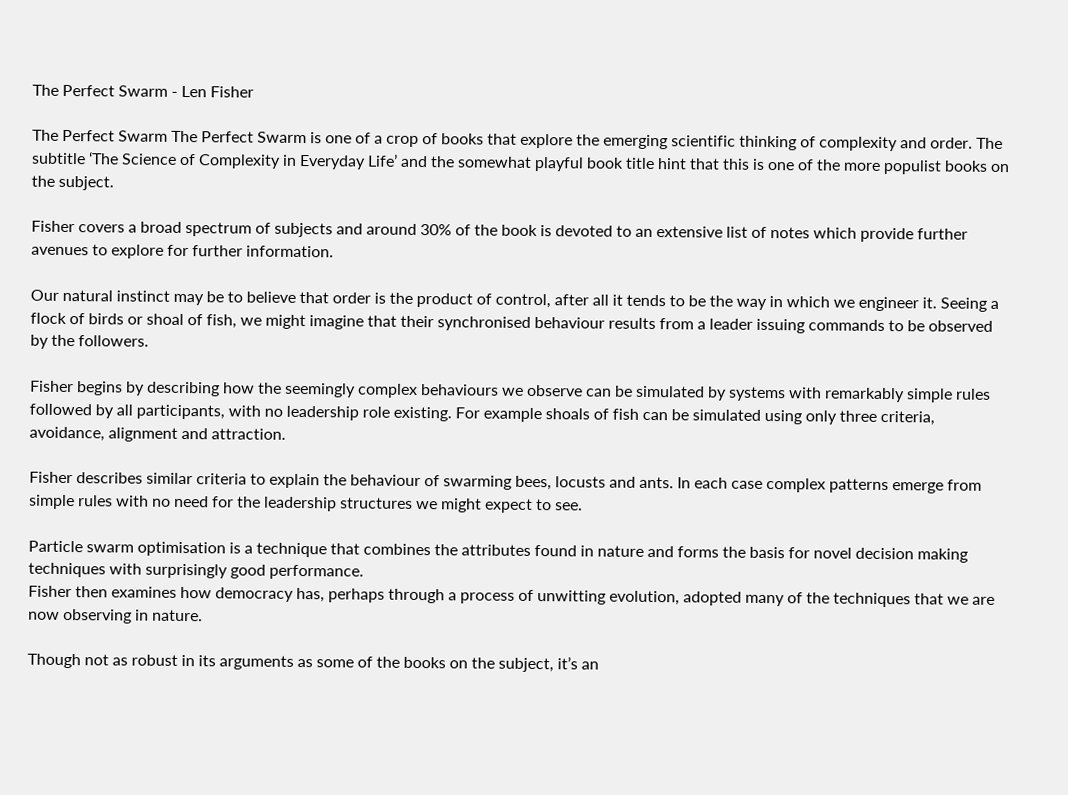The Perfect Swarm - Len Fisher

The Perfect Swarm The Perfect Swarm is one of a crop of books that explore the emerging scientific thinking of complexity and order. The subtitle ‘The Science of Complexity in Everyday Life’ and the somewhat playful book title hint that this is one of the more populist books on the subject.

Fisher covers a broad spectrum of subjects and around 30% of the book is devoted to an extensive list of notes which provide further avenues to explore for further information.

Our natural instinct may be to believe that order is the product of control, after all it tends to be the way in which we engineer it. Seeing a flock of birds or shoal of fish, we might imagine that their synchronised behaviour results from a leader issuing commands to be observed by the followers.

Fisher begins by describing how the seemingly complex behaviours we observe can be simulated by systems with remarkably simple rules followed by all participants, with no leadership role existing. For example shoals of fish can be simulated using only three criteria, avoidance, alignment and attraction.

Fisher describes similar criteria to explain the behaviour of swarming bees, locusts and ants. In each case complex patterns emerge from simple rules with no need for the leadership structures we might expect to see.

Particle swarm optimisation is a technique that combines the attributes found in nature and forms the basis for novel decision making techniques with surprisingly good performance.
Fisher then examines how democracy has, perhaps through a process of unwitting evolution, adopted many of the techniques that we are now observing in nature.

Though not as robust in its arguments as some of the books on the subject, it’s an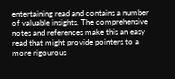entertaining read and contains a number of valuable insights. The comprehensive notes and references make this an easy read that might provide pointers to a more rigourous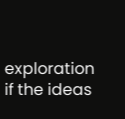exploration if the ideas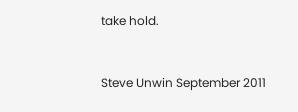take hold.


Steve Unwin September 2011